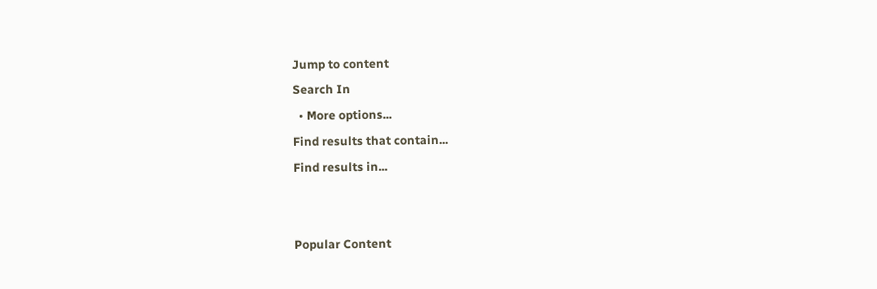Jump to content
Search In
  • More options...
Find results that contain...
Find results in...


Popular Content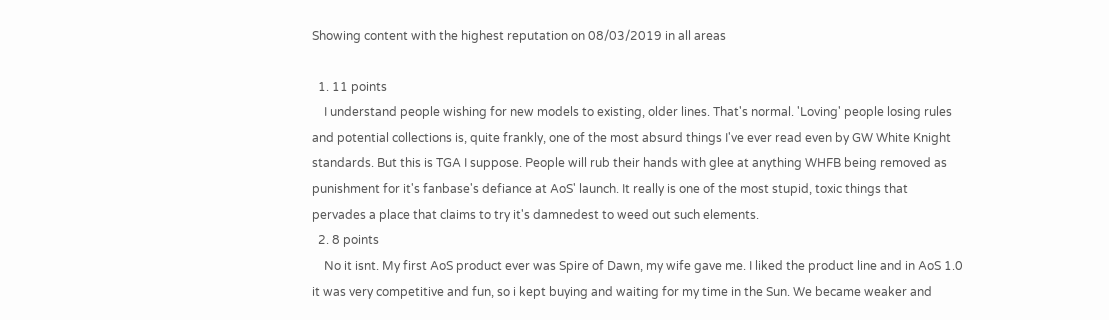Showing content with the highest reputation on 08/03/2019 in all areas

  1. 11 points
    I understand people wishing for new models to existing, older lines. That's normal. 'Loving' people losing rules and potential collections is, quite frankly, one of the most absurd things I've ever read even by GW White Knight standards. But this is TGA I suppose. People will rub their hands with glee at anything WHFB being removed as punishment for it's fanbase's defiance at AoS' launch. It really is one of the most stupid, toxic things that pervades a place that claims to try it's damnedest to weed out such elements.
  2. 8 points
    No it isnt. My first AoS product ever was Spire of Dawn, my wife gave me. I liked the product line and in AoS 1.0 it was very competitive and fun, so i kept buying and waiting for my time in the Sun. We became weaker and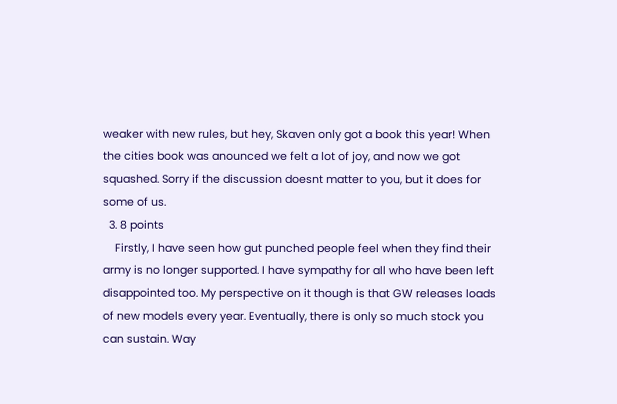weaker with new rules, but hey, Skaven only got a book this year! When the cities book was anounced we felt a lot of joy, and now we got squashed. Sorry if the discussion doesnt matter to you, but it does for some of us.
  3. 8 points
    Firstly, I have seen how gut punched people feel when they find their army is no longer supported. I have sympathy for all who have been left disappointed too. My perspective on it though is that GW releases loads of new models every year. Eventually, there is only so much stock you can sustain. Way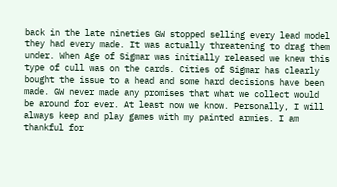back in the late nineties GW stopped selling every lead model they had every made. It was actually threatening to drag them under. When Age of Sigmar was initially released we knew this type of cull was on the cards. Cities of Sigmar has clearly bought the issue to a head and some hard decisions have been made. GW never made any promises that what we collect would be around for ever. At least now we know. Personally, I will always keep and play games with my painted armies. I am thankful for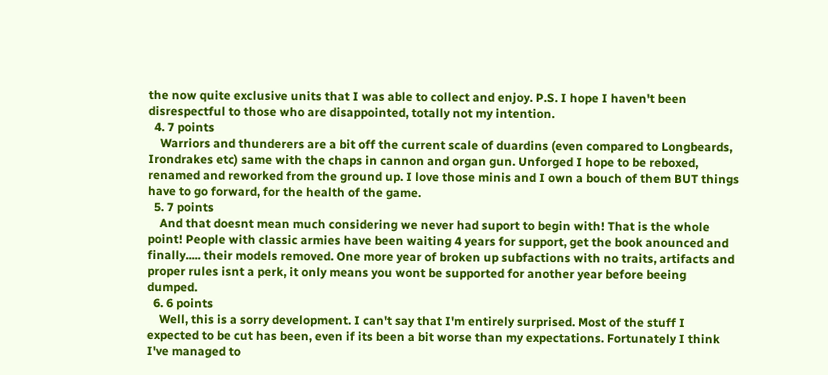the now quite exclusive units that I was able to collect and enjoy. P.S. I hope I haven't been disrespectful to those who are disappointed, totally not my intention.
  4. 7 points
    Warriors and thunderers are a bit off the current scale of duardins (even compared to Longbeards, Irondrakes etc) same with the chaps in cannon and organ gun. Unforged I hope to be reboxed, renamed and reworked from the ground up. I love those minis and I own a bouch of them BUT things have to go forward, for the health of the game.
  5. 7 points
    And that doesnt mean much considering we never had suport to begin with! That is the whole point! People with classic armies have been waiting 4 years for support, get the book anounced and finally..... their models removed. One more year of broken up subfactions with no traits, artifacts and proper rules isnt a perk, it only means you wont be supported for another year before beeing dumped.
  6. 6 points
    Well, this is a sorry development. I can't say that I'm entirely surprised. Most of the stuff I expected to be cut has been, even if its been a bit worse than my expectations. Fortunately I think I've managed to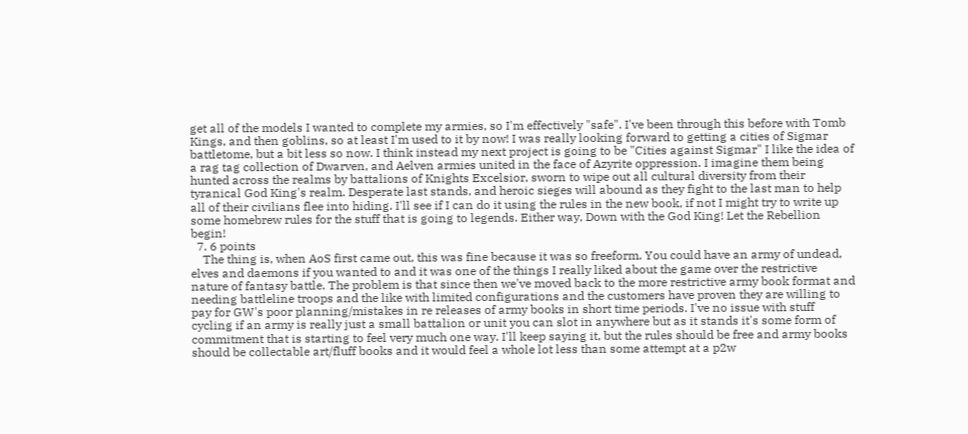get all of the models I wanted to complete my armies, so I'm effectively "safe". I've been through this before with Tomb Kings, and then goblins, so at least I'm used to it by now! I was really looking forward to getting a cities of Sigmar battletome, but a bit less so now. I think instead my next project is going to be "Cities against Sigmar" I like the idea of a rag tag collection of Dwarven, and Aelven armies united in the face of Azyrite oppression. I imagine them being hunted across the realms by battalions of Knights Excelsior, sworn to wipe out all cultural diversity from their tyranical God King's realm. Desperate last stands, and heroic sieges will abound as they fight to the last man to help all of their civilians flee into hiding. I'll see if I can do it using the rules in the new book, if not I might try to write up some homebrew rules for the stuff that is going to legends. Either way, Down with the God King! Let the Rebellion begin!
  7. 6 points
    The thing is, when AoS first came out, this was fine because it was so freeform. You could have an army of undead, elves and daemons if you wanted to and it was one of the things I really liked about the game over the restrictive nature of fantasy battle. The problem is that since then we've moved back to the more restrictive army book format and needing battleline troops and the like with limited configurations and the customers have proven they are willing to pay for GW's poor planning/mistakes in re releases of army books in short time periods. I've no issue with stuff cycling if an army is really just a small battalion or unit you can slot in anywhere but as it stands it's some form of commitment that is starting to feel very much one way. I'll keep saying it, but the rules should be free and army books should be collectable art/fluff books and it would feel a whole lot less than some attempt at a p2w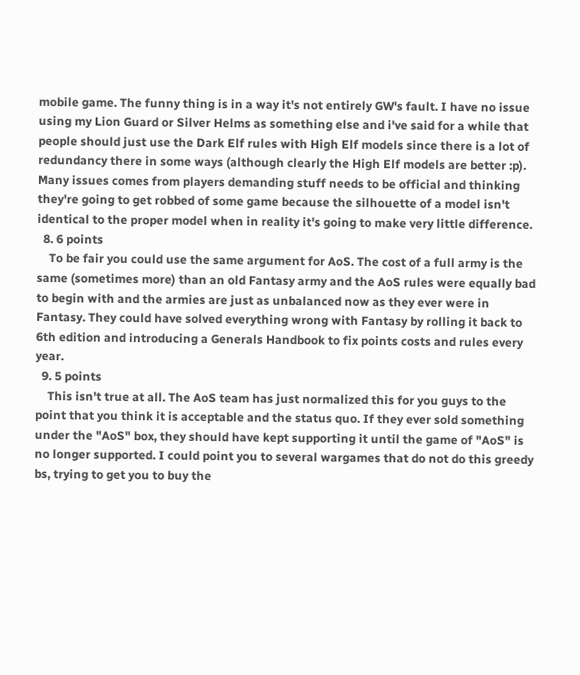mobile game. The funny thing is in a way it's not entirely GW's fault. I have no issue using my Lion Guard or Silver Helms as something else and i've said for a while that people should just use the Dark Elf rules with High Elf models since there is a lot of redundancy there in some ways (although clearly the High Elf models are better :p). Many issues comes from players demanding stuff needs to be official and thinking they're going to get robbed of some game because the silhouette of a model isn't identical to the proper model when in reality it's going to make very little difference.
  8. 6 points
    To be fair you could use the same argument for AoS. The cost of a full army is the same (sometimes more) than an old Fantasy army and the AoS rules were equally bad to begin with and the armies are just as unbalanced now as they ever were in Fantasy. They could have solved everything wrong with Fantasy by rolling it back to 6th edition and introducing a Generals Handbook to fix points costs and rules every year.
  9. 5 points
    This isn't true at all. The AoS team has just normalized this for you guys to the point that you think it is acceptable and the status quo. If they ever sold something under the "AoS" box, they should have kept supporting it until the game of "AoS" is no longer supported. I could point you to several wargames that do not do this greedy bs, trying to get you to buy the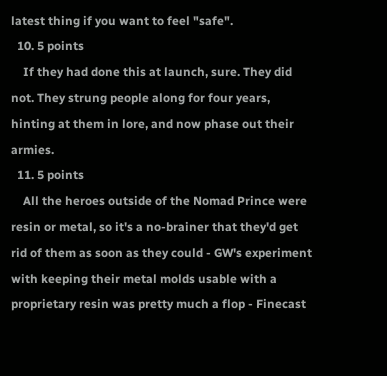latest thing if you want to feel "safe".
  10. 5 points
    If they had done this at launch, sure. They did not. They strung people along for four years, hinting at them in lore, and now phase out their armies.
  11. 5 points
    All the heroes outside of the Nomad Prince were resin or metal, so it's a no-brainer that they'd get rid of them as soon as they could - GW's experiment with keeping their metal molds usable with a proprietary resin was pretty much a flop - Finecast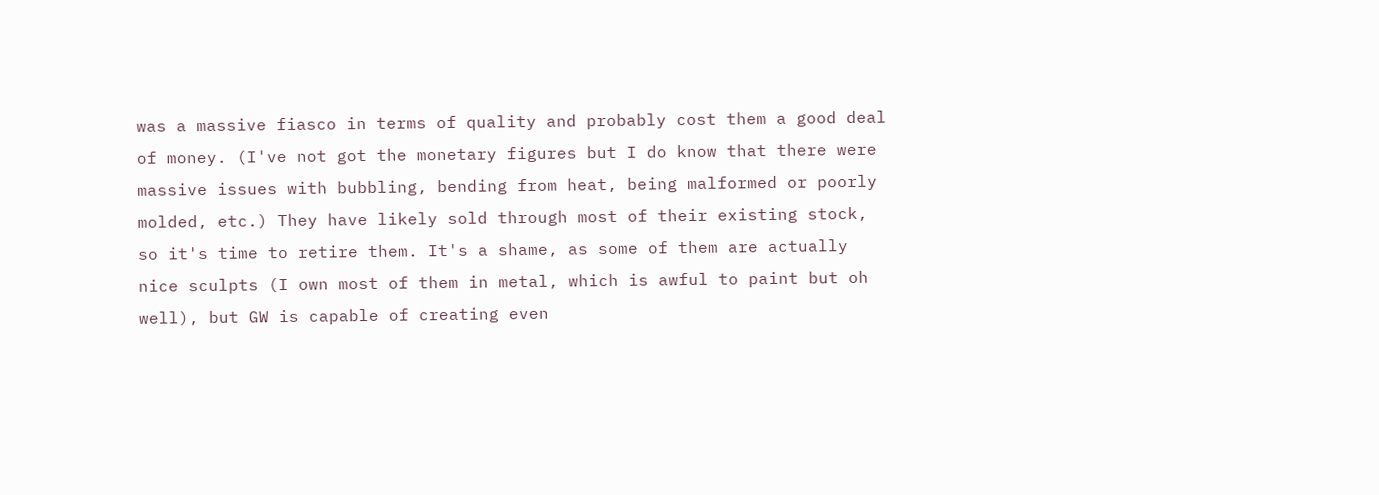was a massive fiasco in terms of quality and probably cost them a good deal of money. (I've not got the monetary figures but I do know that there were massive issues with bubbling, bending from heat, being malformed or poorly molded, etc.) They have likely sold through most of their existing stock, so it's time to retire them. It's a shame, as some of them are actually nice sculpts (I own most of them in metal, which is awful to paint but oh well), but GW is capable of creating even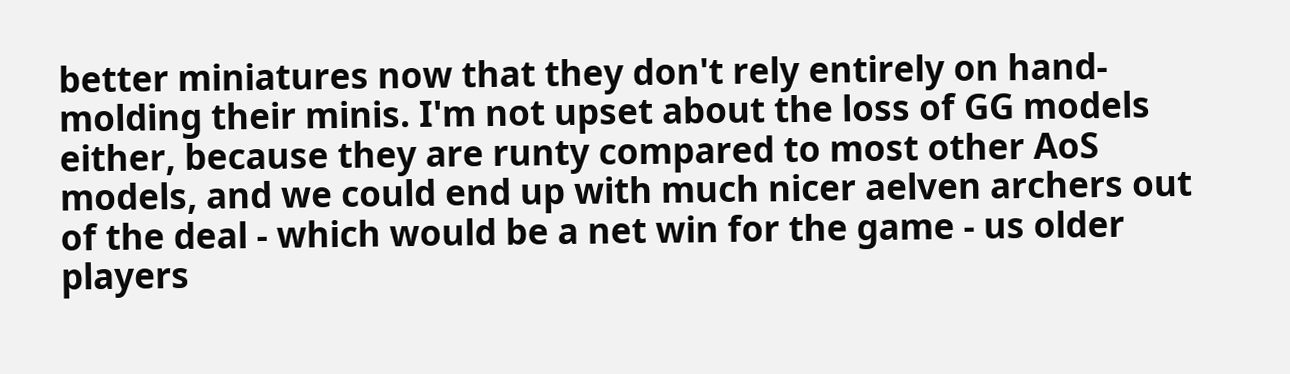better miniatures now that they don't rely entirely on hand-molding their minis. I'm not upset about the loss of GG models either, because they are runty compared to most other AoS models, and we could end up with much nicer aelven archers out of the deal - which would be a net win for the game - us older players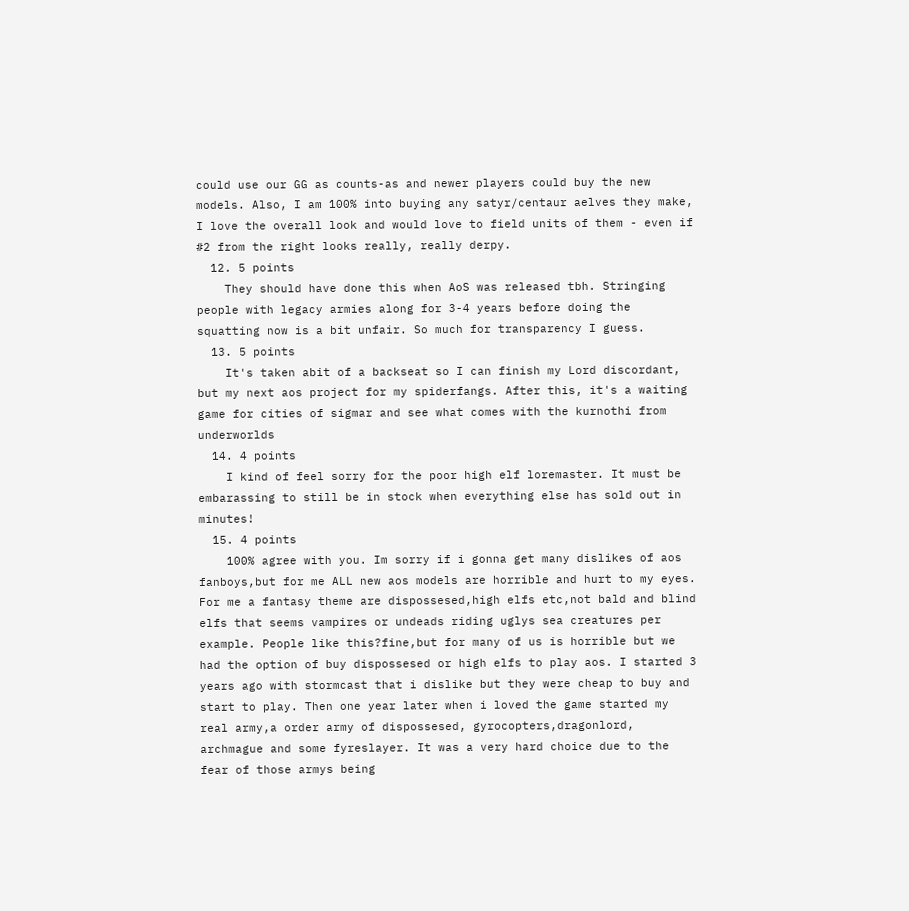could use our GG as counts-as and newer players could buy the new models. Also, I am 100% into buying any satyr/centaur aelves they make, I love the overall look and would love to field units of them - even if #2 from the right looks really, really derpy.
  12. 5 points
    They should have done this when AoS was released tbh. Stringing people with legacy armies along for 3-4 years before doing the squatting now is a bit unfair. So much for transparency I guess.
  13. 5 points
    It's taken abit of a backseat so I can finish my Lord discordant, but my next aos project for my spiderfangs. After this, it's a waiting game for cities of sigmar and see what comes with the kurnothi from underworlds
  14. 4 points
    I kind of feel sorry for the poor high elf loremaster. It must be embarassing to still be in stock when everything else has sold out in minutes!
  15. 4 points
    100% agree with you. Im sorry if i gonna get many dislikes of aos fanboys,but for me ALL new aos models are horrible and hurt to my eyes. For me a fantasy theme are dispossesed,high elfs etc,not bald and blind elfs that seems vampires or undeads riding uglys sea creatures per example. People like this?fine,but for many of us is horrible but we had the option of buy dispossesed or high elfs to play aos. I started 3 years ago with stormcast that i dislike but they were cheap to buy and start to play. Then one year later when i loved the game started my real army,a order army of dispossesed, gyrocopters,dragonlord, archmague and some fyreslayer. It was a very hard choice due to the fear of those armys being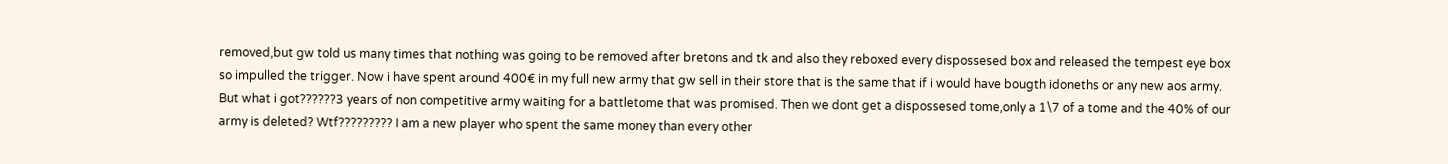removed,but gw told us many times that nothing was going to be removed after bretons and tk and also they reboxed every dispossesed box and released the tempest eye box so impulled the trigger. Now i have spent around 400€ in my full new army that gw sell in their store that is the same that if i would have bougth idoneths or any new aos army. But what i got??????3 years of non competitive army waiting for a battletome that was promised. Then we dont get a dispossesed tome,only a 1\7 of a tome and the 40% of our army is deleted? Wtf????????? I am a new player who spent the same money than every other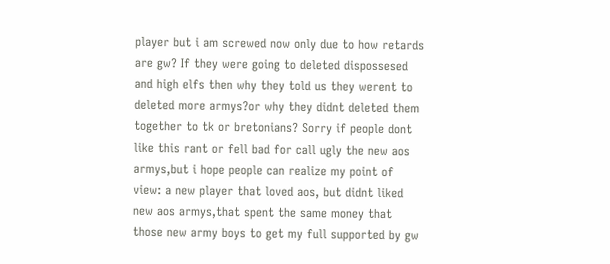player but i am screwed now only due to how retards are gw? If they were going to deleted dispossesed and high elfs then why they told us they werent to deleted more armys?or why they didnt deleted them together to tk or bretonians? Sorry if people dont like this rant or fell bad for call ugly the new aos armys,but i hope people can realize my point of view: a new player that loved aos, but didnt liked new aos armys,that spent the same money that those new army boys to get my full supported by gw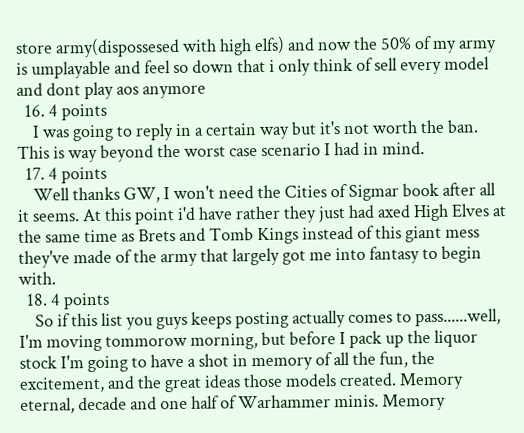store army(dispossesed with high elfs) and now the 50% of my army is umplayable and feel so down that i only think of sell every model and dont play aos anymore
  16. 4 points
    I was going to reply in a certain way but it's not worth the ban. This is way beyond the worst case scenario I had in mind.
  17. 4 points
    Well thanks GW, I won't need the Cities of Sigmar book after all it seems. At this point i'd have rather they just had axed High Elves at the same time as Brets and Tomb Kings instead of this giant mess they've made of the army that largely got me into fantasy to begin with.
  18. 4 points
    So if this list you guys keeps posting actually comes to pass......well, I'm moving tommorow morning, but before I pack up the liquor stock I'm going to have a shot in memory of all the fun, the excitement, and the great ideas those models created. Memory eternal, decade and one half of Warhammer minis. Memory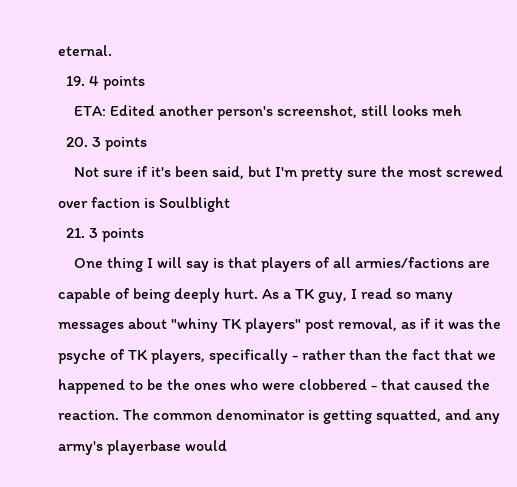eternal.
  19. 4 points
    ETA: Edited another person's screenshot, still looks meh
  20. 3 points
    Not sure if it's been said, but I'm pretty sure the most screwed over faction is Soulblight
  21. 3 points
    One thing I will say is that players of all armies/factions are capable of being deeply hurt. As a TK guy, I read so many messages about "whiny TK players" post removal, as if it was the psyche of TK players, specifically - rather than the fact that we happened to be the ones who were clobbered - that caused the reaction. The common denominator is getting squatted, and any army's playerbase would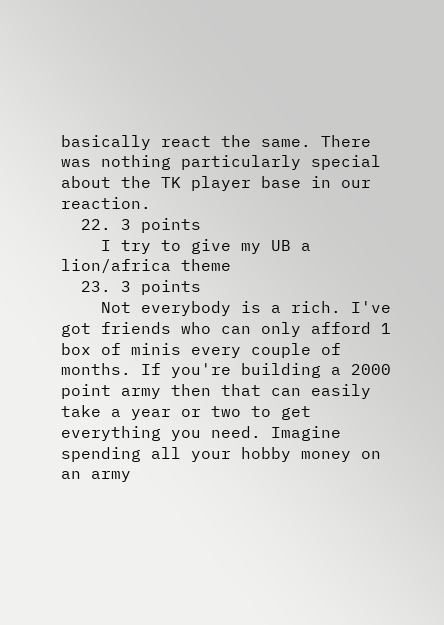basically react the same. There was nothing particularly special about the TK player base in our reaction.
  22. 3 points
    I try to give my UB a lion/africa theme
  23. 3 points
    Not everybody is a rich. I've got friends who can only afford 1 box of minis every couple of months. If you're building a 2000 point army then that can easily take a year or two to get everything you need. Imagine spending all your hobby money on an army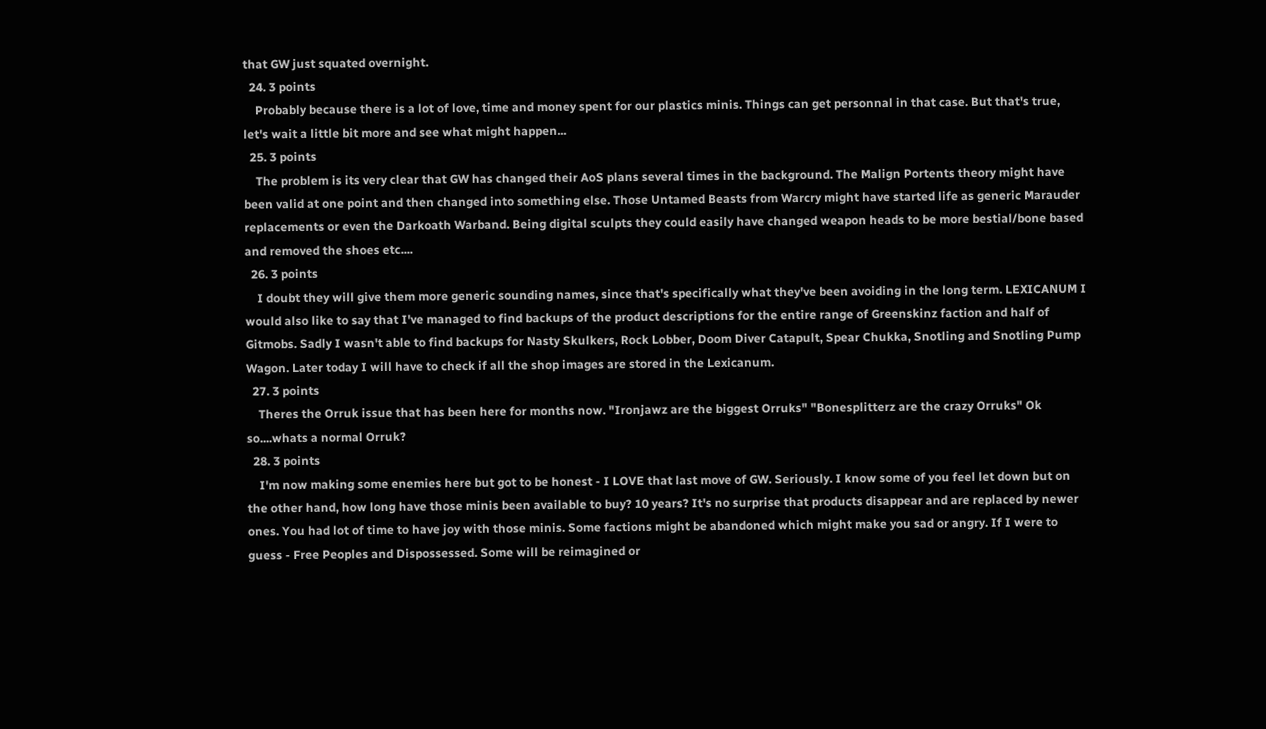that GW just squated overnight.
  24. 3 points
    Probably because there is a lot of love, time and money spent for our plastics minis. Things can get personnal in that case. But that's true, let's wait a little bit more and see what might happen...
  25. 3 points
    The problem is its very clear that GW has changed their AoS plans several times in the background. The Malign Portents theory might have been valid at one point and then changed into something else. Those Untamed Beasts from Warcry might have started life as generic Marauder replacements or even the Darkoath Warband. Being digital sculpts they could easily have changed weapon heads to be more bestial/bone based and removed the shoes etc....
  26. 3 points
    I doubt they will give them more generic sounding names, since that's specifically what they've been avoiding in the long term. LEXICANUM I would also like to say that I've managed to find backups of the product descriptions for the entire range of Greenskinz faction and half of Gitmobs. Sadly I wasn't able to find backups for Nasty Skulkers, Rock Lobber, Doom Diver Catapult, Spear Chukka, Snotling and Snotling Pump Wagon. Later today I will have to check if all the shop images are stored in the Lexicanum.
  27. 3 points
    Theres the Orruk issue that has been here for months now. "Ironjawz are the biggest Orruks" "Bonesplitterz are the crazy Orruks" Ok so....whats a normal Orruk?
  28. 3 points
    I'm now making some enemies here but got to be honest - I LOVE that last move of GW. Seriously. I know some of you feel let down but on the other hand, how long have those minis been available to buy? 10 years? It's no surprise that products disappear and are replaced by newer ones. You had lot of time to have joy with those minis. Some factions might be abandoned which might make you sad or angry. If I were to guess - Free Peoples and Dispossessed. Some will be reimagined or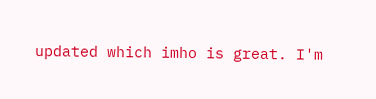updated which imho is great. I'm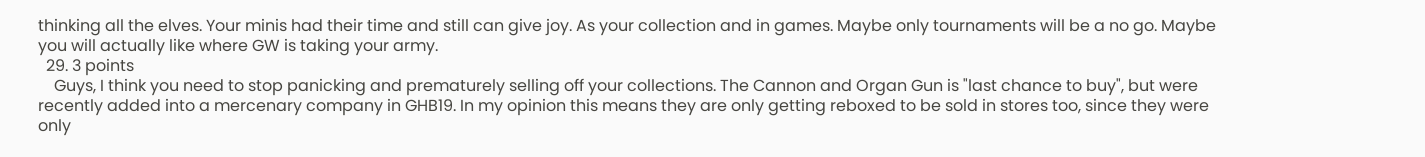thinking all the elves. Your minis had their time and still can give joy. As your collection and in games. Maybe only tournaments will be a no go. Maybe you will actually like where GW is taking your army.
  29. 3 points
    Guys, I think you need to stop panicking and prematurely selling off your collections. The Cannon and Organ Gun is "last chance to buy", but were recently added into a mercenary company in GHB19. In my opinion this means they are only getting reboxed to be sold in stores too, since they were only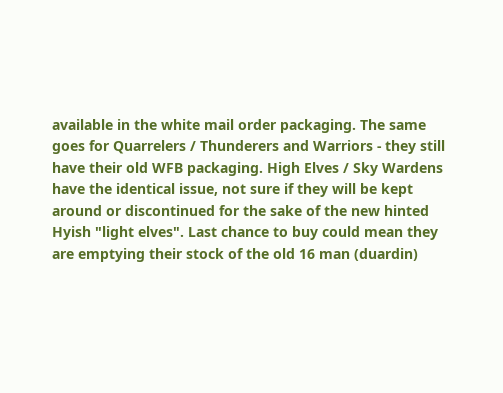available in the white mail order packaging. The same goes for Quarrelers / Thunderers and Warriors - they still have their old WFB packaging. High Elves / Sky Wardens have the identical issue, not sure if they will be kept around or discontinued for the sake of the new hinted Hyish "light elves". Last chance to buy could mean they are emptying their stock of the old 16 man (duardin)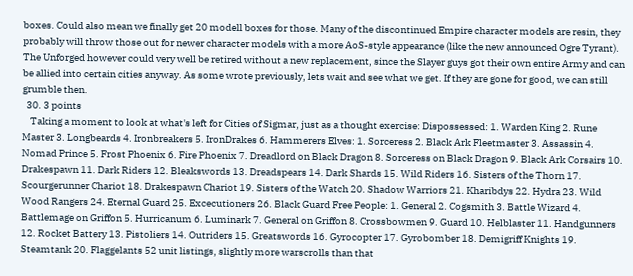boxes. Could also mean we finally get 20 modell boxes for those. Many of the discontinued Empire character models are resin, they probably will throw those out for newer character models with a more AoS-style appearance (like the new announced Ogre Tyrant). The Unforged however could very well be retired without a new replacement, since the Slayer guys got their own entire Army and can be allied into certain cities anyway. As some wrote previously, lets wait and see what we get. If they are gone for good, we can still grumble then.
  30. 3 points
    Taking a moment to look at what's left for Cities of Sigmar, just as a thought exercise: Dispossessed: 1. Warden King 2. Rune Master 3. Longbeards 4. Ironbreakers 5. IronDrakes 6. Hammerers Elves: 1. Sorceress 2. Black Ark Fleetmaster 3. Assassin 4. Nomad Prince 5. Frost Phoenix 6. Fire Phoenix 7. Dreadlord on Black Dragon 8. Sorceress on Black Dragon 9. Black Ark Corsairs 10. Drakespawn 11. Dark Riders 12. Bleakswords 13. Dreadspears 14. Dark Shards 15. Wild Riders 16. Sisters of the Thorn 17. Scourgerunner Chariot 18. Drakespawn Chariot 19. Sisters of the Watch 20. Shadow Warriors 21. Kharibdys 22. Hydra 23. Wild Wood Rangers 24. Eternal Guard 25. Excecutioners 26. Black Guard Free People: 1. General 2. Cogsmith 3. Battle Wizard 4. Battlemage on Griffon 5. Hurricanum 6. Luminark 7. General on Griffon 8. Crossbowmen 9. Guard 10. Helblaster 11. Handgunners 12. Rocket Battery 13. Pistoliers 14. Outriders 15. Greatswords 16. Gyrocopter 17. Gyrobomber 18. Demigriff Knights 19. Steamtank 20. Flaggelants 52 unit listings, slightly more warscrolls than that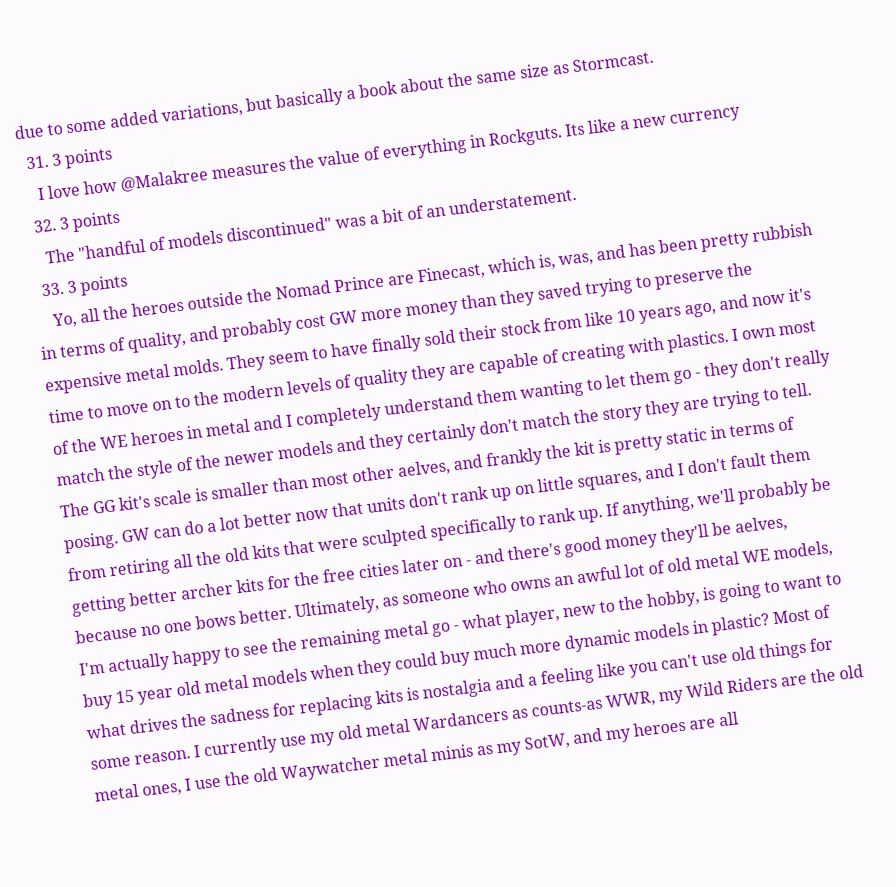due to some added variations, but basically a book about the same size as Stormcast.
  31. 3 points
    I love how @Malakree measures the value of everything in Rockguts. Its like a new currency
  32. 3 points
    The "handful of models discontinued" was a bit of an understatement.
  33. 3 points
    Yo, all the heroes outside the Nomad Prince are Finecast, which is, was, and has been pretty rubbish in terms of quality, and probably cost GW more money than they saved trying to preserve the expensive metal molds. They seem to have finally sold their stock from like 10 years ago, and now it's time to move on to the modern levels of quality they are capable of creating with plastics. I own most of the WE heroes in metal and I completely understand them wanting to let them go - they don't really match the style of the newer models and they certainly don't match the story they are trying to tell. The GG kit's scale is smaller than most other aelves, and frankly the kit is pretty static in terms of posing. GW can do a lot better now that units don't rank up on little squares, and I don't fault them from retiring all the old kits that were sculpted specifically to rank up. If anything, we'll probably be getting better archer kits for the free cities later on - and there's good money they'll be aelves, because no one bows better. Ultimately, as someone who owns an awful lot of old metal WE models, I'm actually happy to see the remaining metal go - what player, new to the hobby, is going to want to buy 15 year old metal models when they could buy much more dynamic models in plastic? Most of what drives the sadness for replacing kits is nostalgia and a feeling like you can't use old things for some reason. I currently use my old metal Wardancers as counts-as WWR, my Wild Riders are the old metal ones, I use the old Waywatcher metal minis as my SotW, and my heroes are all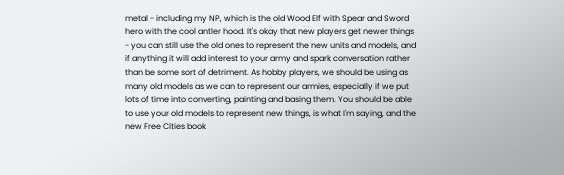metal - including my NP, which is the old Wood Elf with Spear and Sword hero with the cool antler hood. It's okay that new players get newer things - you can still use the old ones to represent the new units and models, and if anything it will add interest to your army and spark conversation rather than be some sort of detriment. As hobby players, we should be using as many old models as we can to represent our armies, especially if we put lots of time into converting, painting and basing them. You should be able to use your old models to represent new things, is what I'm saying, and the new Free Cities book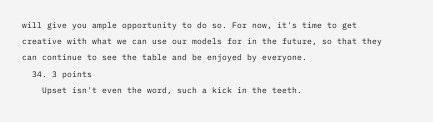will give you ample opportunity to do so. For now, it's time to get creative with what we can use our models for in the future, so that they can continue to see the table and be enjoyed by everyone.
  34. 3 points
    Upset isn't even the word, such a kick in the teeth.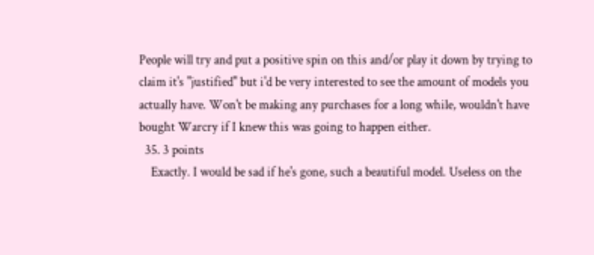People will try and put a positive spin on this and/or play it down by trying to claim it's "justified" but i'd be very interested to see the amount of models you actually have. Won't be making any purchases for a long while, wouldn't have bought Warcry if I knew this was going to happen either.
  35. 3 points
    Exactly. I would be sad if he's gone, such a beautiful model. Useless on the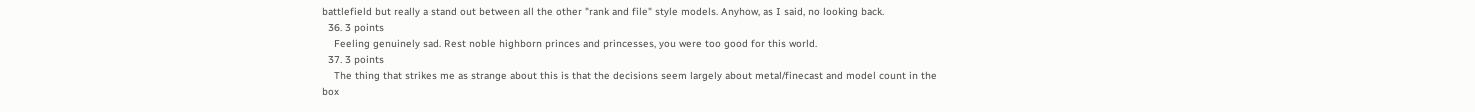battlefield but really a stand out between all the other "rank and file" style models. Anyhow, as I said, no looking back.
  36. 3 points
    Feeling genuinely sad. Rest noble highborn princes and princesses, you were too good for this world.
  37. 3 points
    The thing that strikes me as strange about this is that the decisions seem largely about metal/finecast and model count in the box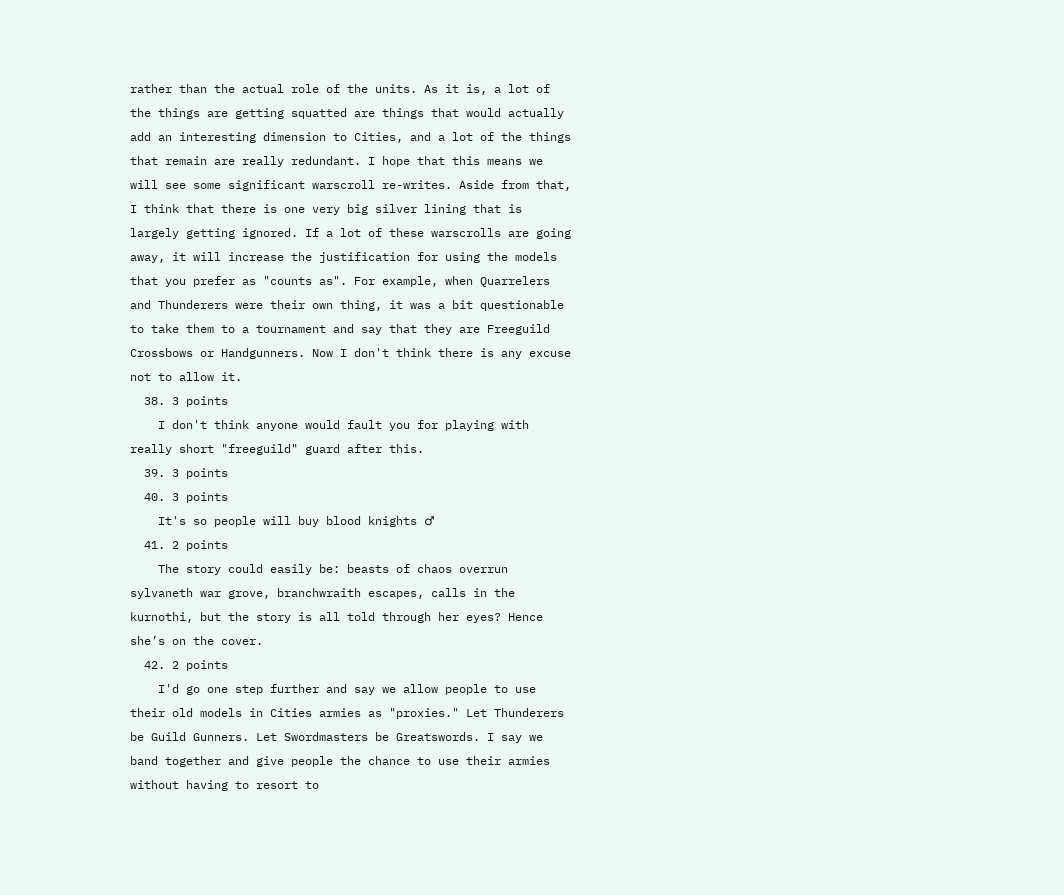rather than the actual role of the units. As it is, a lot of the things are getting squatted are things that would actually add an interesting dimension to Cities, and a lot of the things that remain are really redundant. I hope that this means we will see some significant warscroll re-writes. Aside from that, I think that there is one very big silver lining that is largely getting ignored. If a lot of these warscrolls are going away, it will increase the justification for using the models that you prefer as "counts as". For example, when Quarrelers and Thunderers were their own thing, it was a bit questionable to take them to a tournament and say that they are Freeguild Crossbows or Handgunners. Now I don't think there is any excuse not to allow it.
  38. 3 points
    I don't think anyone would fault you for playing with really short "freeguild" guard after this.
  39. 3 points
  40. 3 points
    It's so people will buy blood knights ♂
  41. 2 points
    The story could easily be: beasts of chaos overrun sylvaneth war grove, branchwraith escapes, calls in the kurnothi, but the story is all told through her eyes? Hence she’s on the cover.
  42. 2 points
    I'd go one step further and say we allow people to use their old models in Cities armies as "proxies." Let Thunderers be Guild Gunners. Let Swordmasters be Greatswords. I say we band together and give people the chance to use their armies without having to resort to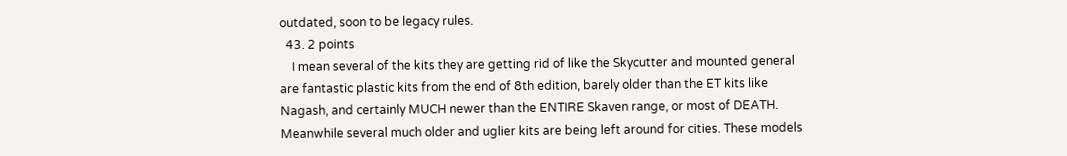outdated, soon to be legacy rules.
  43. 2 points
    I mean several of the kits they are getting rid of like the Skycutter and mounted general are fantastic plastic kits from the end of 8th edition, barely older than the ET kits like Nagash, and certainly MUCH newer than the ENTIRE Skaven range, or most of DEATH. Meanwhile several much older and uglier kits are being left around for cities. These models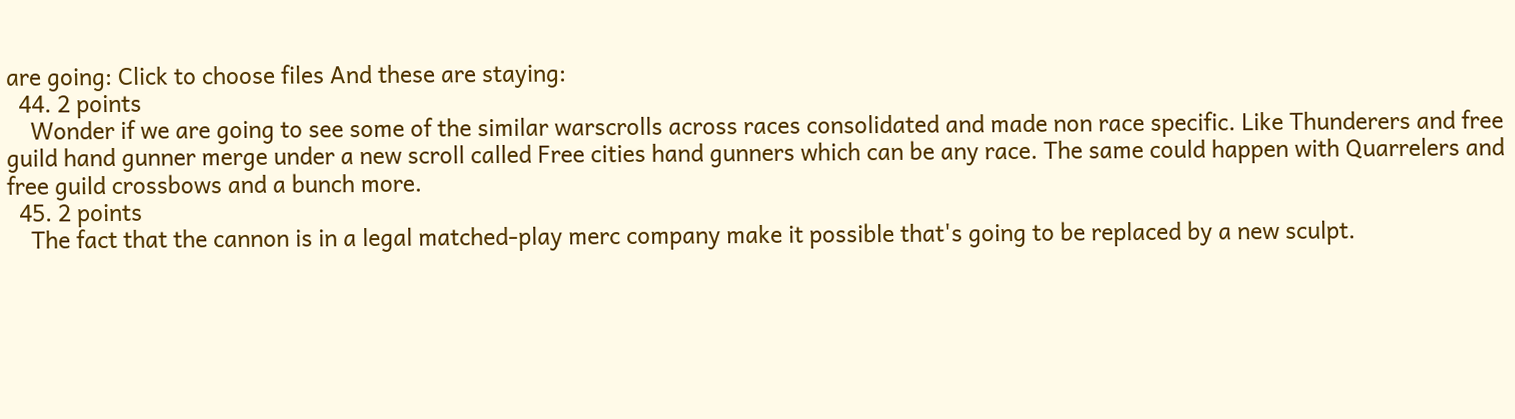are going: Click to choose files And these are staying:
  44. 2 points
    Wonder if we are going to see some of the similar warscrolls across races consolidated and made non race specific. Like Thunderers and free guild hand gunner merge under a new scroll called Free cities hand gunners which can be any race. The same could happen with Quarrelers and free guild crossbows and a bunch more.
  45. 2 points
    The fact that the cannon is in a legal matched-play merc company make it possible that's going to be replaced by a new sculpt.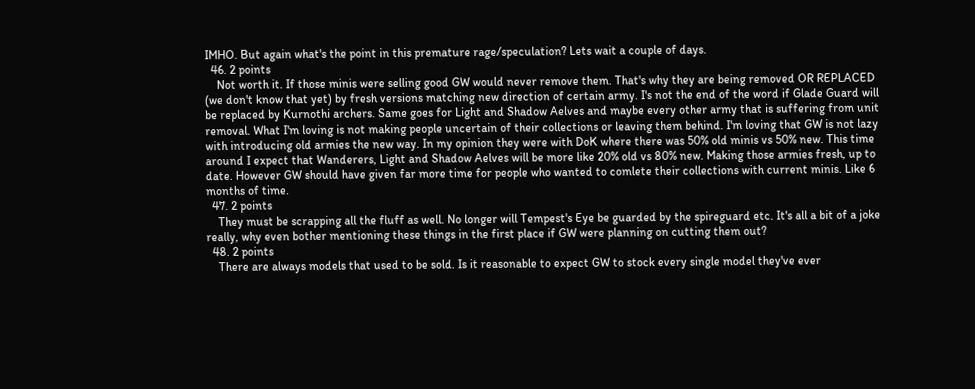IMHO. But again what's the point in this premature rage/speculation? Lets wait a couple of days.
  46. 2 points
    Not worth it. If those minis were selling good GW would never remove them. That's why they are being removed OR REPLACED (we don't know that yet) by fresh versions matching new direction of certain army. I's not the end of the word if Glade Guard will be replaced by Kurnothi archers. Same goes for Light and Shadow Aelves and maybe every other army that is suffering from unit removal. What I'm loving is not making people uncertain of their collections or leaving them behind. I'm loving that GW is not lazy with introducing old armies the new way. In my opinion they were with DoK where there was 50% old minis vs 50% new. This time around I expect that Wanderers, Light and Shadow Aelves will be more like 20% old vs 80% new. Making those armies fresh, up to date. However GW should have given far more time for people who wanted to comlete their collections with current minis. Like 6 months of time.
  47. 2 points
    They must be scrapping all the fluff as well. No longer will Tempest's Eye be guarded by the spireguard etc. It's all a bit of a joke really, why even bother mentioning these things in the first place if GW were planning on cutting them out?
  48. 2 points
    There are always models that used to be sold. Is it reasonable to expect GW to stock every single model they've ever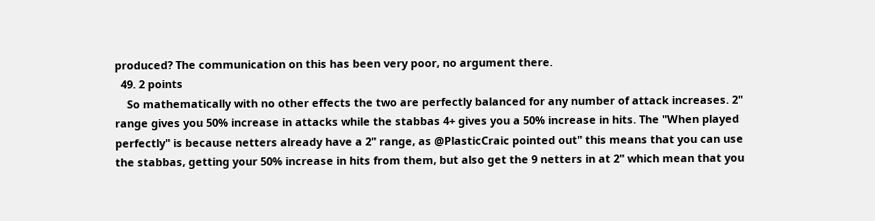produced? The communication on this has been very poor, no argument there.
  49. 2 points
    So mathematically with no other effects the two are perfectly balanced for any number of attack increases. 2" range gives you 50% increase in attacks while the stabbas 4+ gives you a 50% increase in hits. The "When played perfectly" is because netters already have a 2" range, as @PlasticCraic pointed out" this means that you can use the stabbas, getting your 50% increase in hits from them, but also get the 9 netters in at 2" which mean that you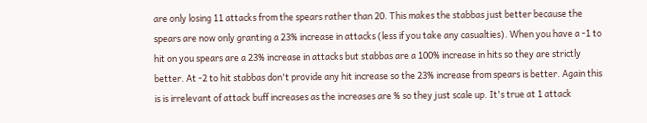are only losing 11 attacks from the spears rather than 20. This makes the stabbas just better because the spears are now only granting a 23% increase in attacks (less if you take any casualties). When you have a -1 to hit on you spears are a 23% increase in attacks but stabbas are a 100% increase in hits so they are strictly better. At -2 to hit stabbas don't provide any hit increase so the 23% increase from spears is better. Again this is is irrelevant of attack buff increases as the increases are % so they just scale up. It's true at 1 attack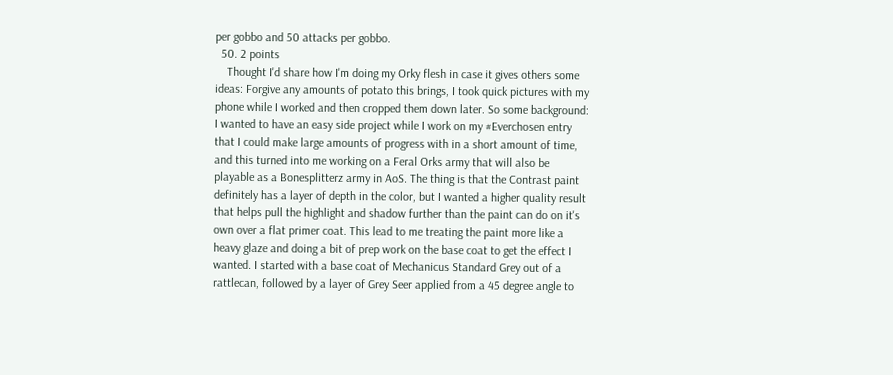per gobbo and 50 attacks per gobbo.
  50. 2 points
    Thought I'd share how I'm doing my Orky flesh in case it gives others some ideas: Forgive any amounts of potato this brings, I took quick pictures with my phone while I worked and then cropped them down later. So some background: I wanted to have an easy side project while I work on my #Everchosen entry that I could make large amounts of progress with in a short amount of time, and this turned into me working on a Feral Orks army that will also be playable as a Bonesplitterz army in AoS. The thing is that the Contrast paint definitely has a layer of depth in the color, but I wanted a higher quality result that helps pull the highlight and shadow further than the paint can do on it's own over a flat primer coat. This lead to me treating the paint more like a heavy glaze and doing a bit of prep work on the base coat to get the effect I wanted. I started with a base coat of Mechanicus Standard Grey out of a rattlecan, followed by a layer of Grey Seer applied from a 45 degree angle to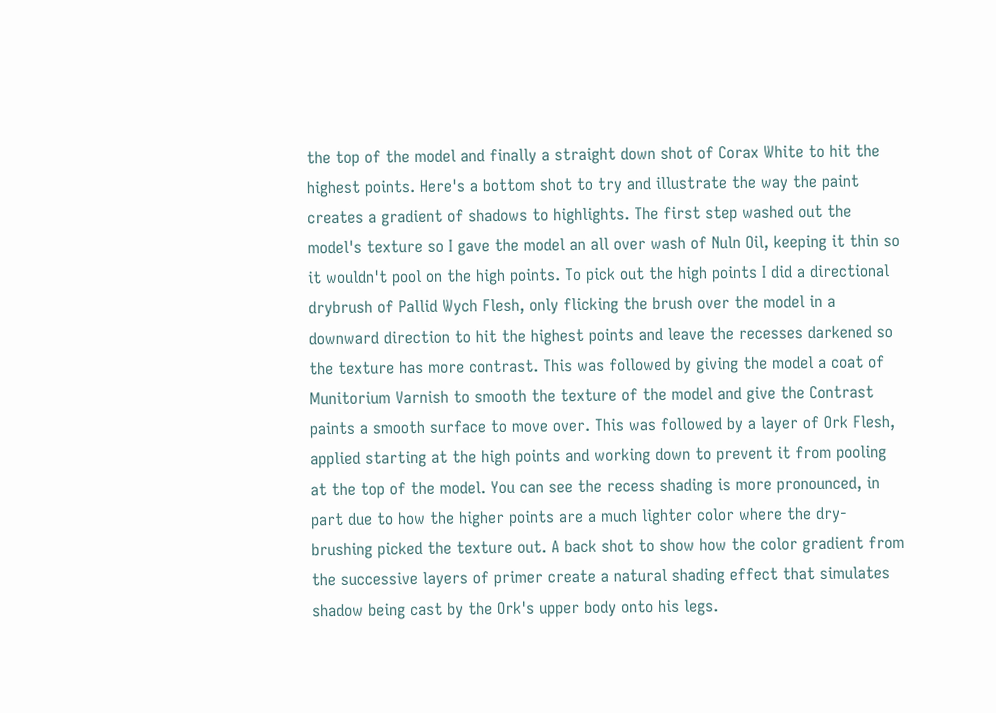the top of the model and finally a straight down shot of Corax White to hit the highest points. Here's a bottom shot to try and illustrate the way the paint creates a gradient of shadows to highlights. The first step washed out the model's texture so I gave the model an all over wash of Nuln Oil, keeping it thin so it wouldn't pool on the high points. To pick out the high points I did a directional drybrush of Pallid Wych Flesh, only flicking the brush over the model in a downward direction to hit the highest points and leave the recesses darkened so the texture has more contrast. This was followed by giving the model a coat of Munitorium Varnish to smooth the texture of the model and give the Contrast paints a smooth surface to move over. This was followed by a layer of Ork Flesh, applied starting at the high points and working down to prevent it from pooling at the top of the model. You can see the recess shading is more pronounced, in part due to how the higher points are a much lighter color where the dry-brushing picked the texture out. A back shot to show how the color gradient from the successive layers of primer create a natural shading effect that simulates shadow being cast by the Ork's upper body onto his legs.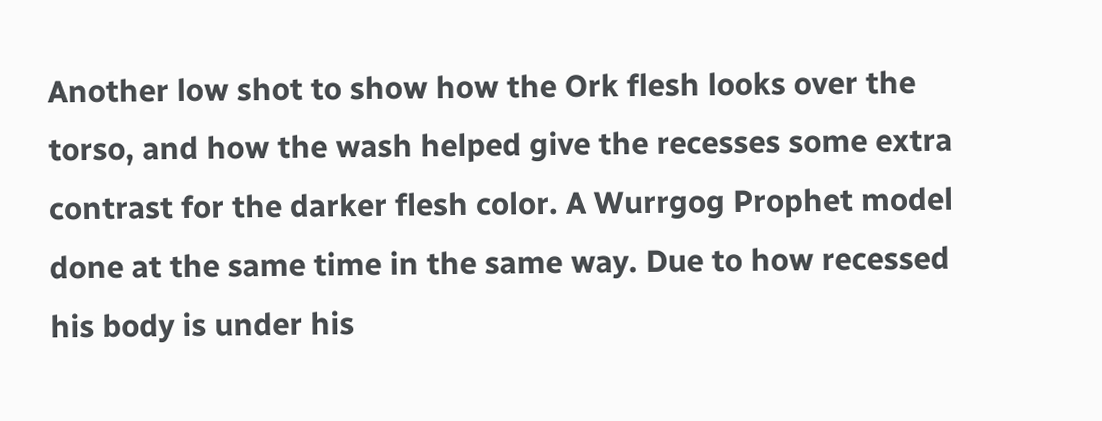Another low shot to show how the Ork flesh looks over the torso, and how the wash helped give the recesses some extra contrast for the darker flesh color. A Wurrgog Prophet model done at the same time in the same way. Due to how recessed his body is under his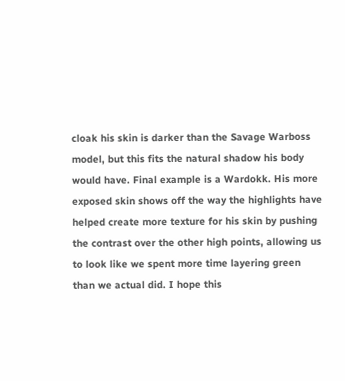cloak his skin is darker than the Savage Warboss model, but this fits the natural shadow his body would have. Final example is a Wardokk. His more exposed skin shows off the way the highlights have helped create more texture for his skin by pushing the contrast over the other high points, allowing us to look like we spent more time layering green than we actual did. I hope this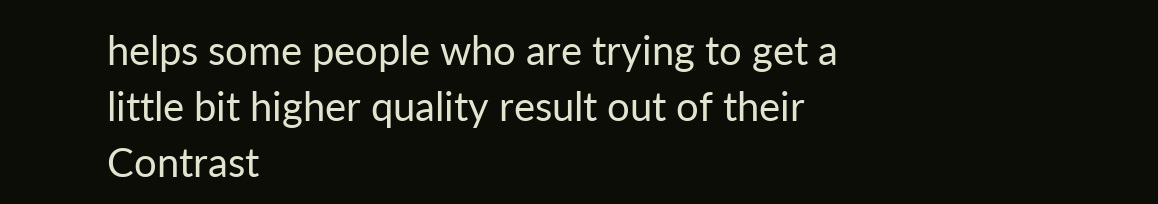helps some people who are trying to get a little bit higher quality result out of their Contrast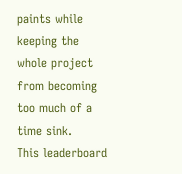paints while keeping the whole project from becoming too much of a time sink.
This leaderboard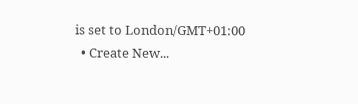is set to London/GMT+01:00
  • Create New...